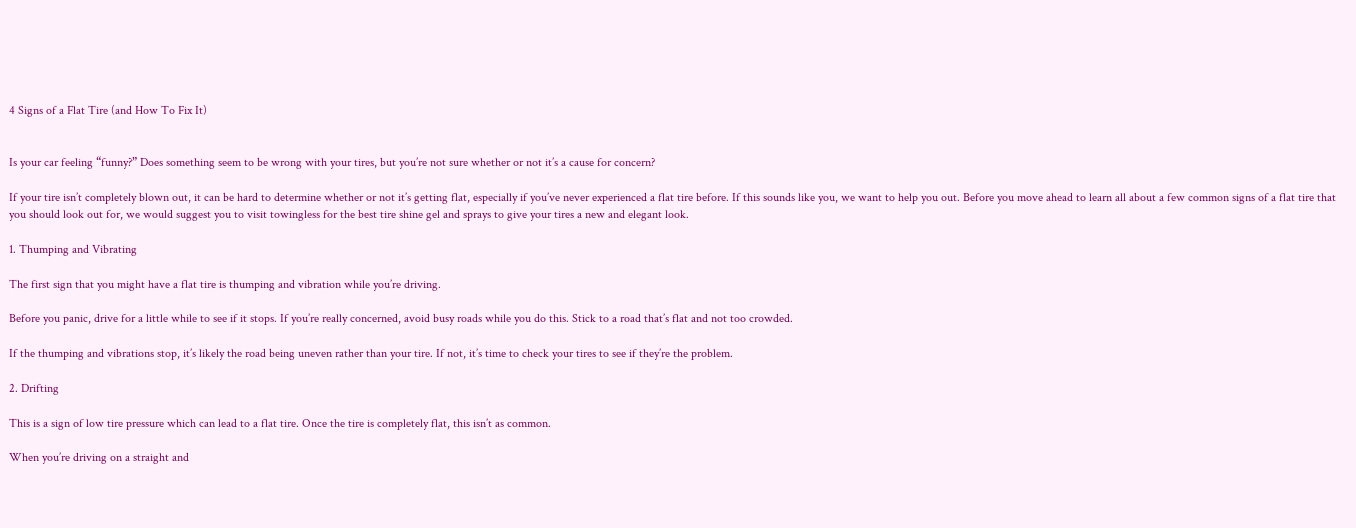4 Signs of a Flat Tire (and How To Fix It)


Is your car feeling “funny?” Does something seem to be wrong with your tires, but you’re not sure whether or not it’s a cause for concern?

If your tire isn’t completely blown out, it can be hard to determine whether or not it’s getting flat, especially if you’ve never experienced a flat tire before. If this sounds like you, we want to help you out. Before you move ahead to learn all about a few common signs of a flat tire that you should look out for, we would suggest you to visit towingless for the best tire shine gel and sprays to give your tires a new and elegant look.

1. Thumping and Vibrating

The first sign that you might have a flat tire is thumping and vibration while you’re driving.

Before you panic, drive for a little while to see if it stops. If you’re really concerned, avoid busy roads while you do this. Stick to a road that’s flat and not too crowded.

If the thumping and vibrations stop, it’s likely the road being uneven rather than your tire. If not, it’s time to check your tires to see if they’re the problem.

2. Drifting

This is a sign of low tire pressure which can lead to a flat tire. Once the tire is completely flat, this isn’t as common.

When you’re driving on a straight and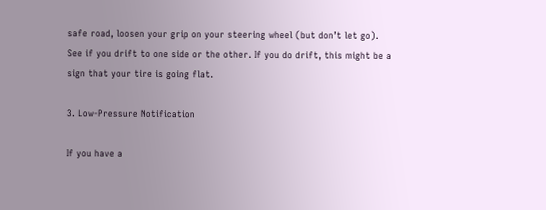safe road, loosen your grip on your steering wheel (but don’t let go). See if you drift to one side or the other. If you do drift, this might be a sign that your tire is going flat.

3. Low-Pressure Notification

If you have a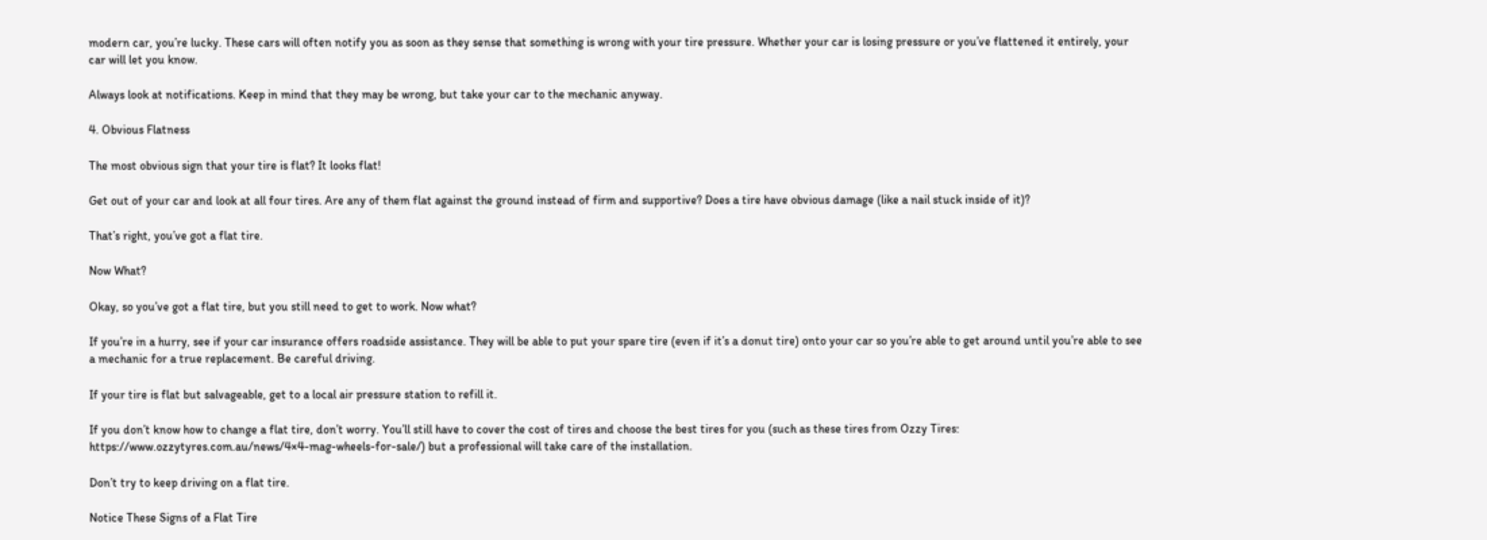modern car, you’re lucky. These cars will often notify you as soon as they sense that something is wrong with your tire pressure. Whether your car is losing pressure or you’ve flattened it entirely, your car will let you know.

Always look at notifications. Keep in mind that they may be wrong, but take your car to the mechanic anyway.

4. Obvious Flatness

The most obvious sign that your tire is flat? It looks flat!

Get out of your car and look at all four tires. Are any of them flat against the ground instead of firm and supportive? Does a tire have obvious damage (like a nail stuck inside of it)?

That’s right, you’ve got a flat tire.

Now What?

Okay, so you’ve got a flat tire, but you still need to get to work. Now what?

If you’re in a hurry, see if your car insurance offers roadside assistance. They will be able to put your spare tire (even if it’s a donut tire) onto your car so you’re able to get around until you’re able to see a mechanic for a true replacement. Be careful driving.

If your tire is flat but salvageable, get to a local air pressure station to refill it.

If you don’t know how to change a flat tire, don’t worry. You’ll still have to cover the cost of tires and choose the best tires for you (such as these tires from Ozzy Tires: https://www.ozzytyres.com.au/news/4×4-mag-wheels-for-sale/) but a professional will take care of the installation.

Don’t try to keep driving on a flat tire.

Notice These Signs of a Flat Tire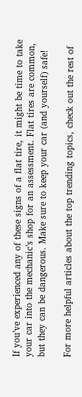If you’ve experienced any of these signs of a flat tire, it might be time to take your car into the mechanic’s shop for an assessment. Flat tires are common, but they can be dangerous. Make sure to keep your car (and yourself) safe!

For more helpful articles about the top trending topics, check out the rest of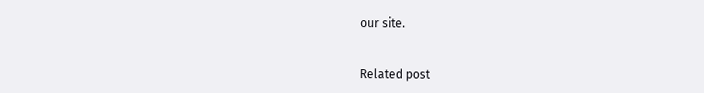our site.


Related post